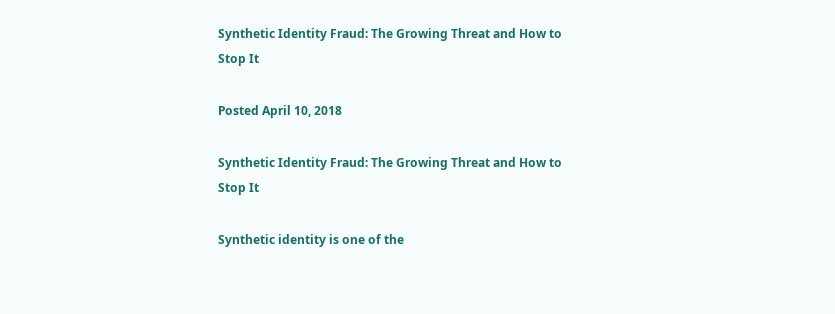Synthetic Identity Fraud: The Growing Threat and How to Stop It

Posted April 10, 2018

Synthetic Identity Fraud: The Growing Threat and How to Stop It

Synthetic identity is one of the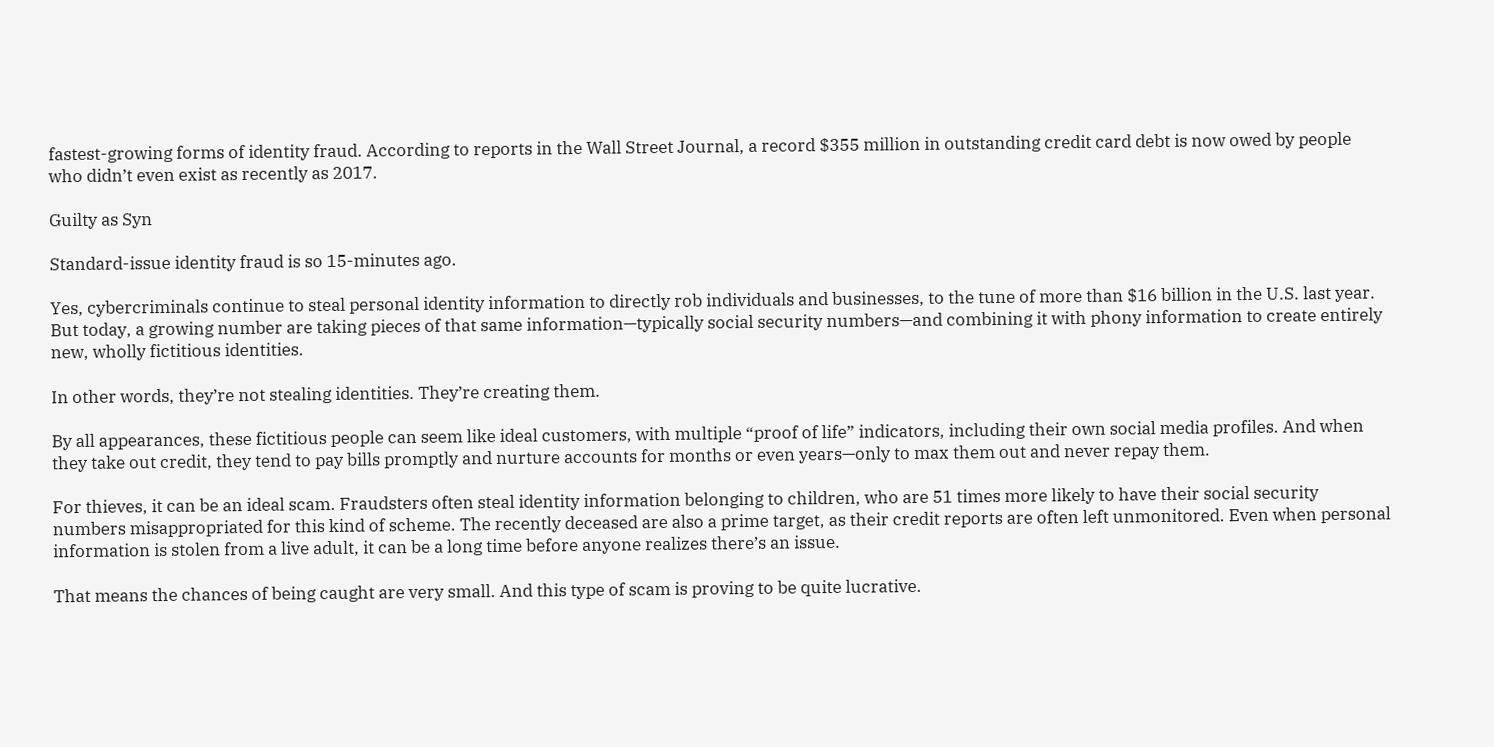fastest-growing forms of identity fraud. According to reports in the Wall Street Journal, a record $355 million in outstanding credit card debt is now owed by people who didn’t even exist as recently as 2017.

Guilty as Syn

Standard-issue identity fraud is so 15-minutes ago.

Yes, cybercriminals continue to steal personal identity information to directly rob individuals and businesses, to the tune of more than $16 billion in the U.S. last year. But today, a growing number are taking pieces of that same information—typically social security numbers—and combining it with phony information to create entirely new, wholly fictitious identities.

In other words, they’re not stealing identities. They’re creating them.

By all appearances, these fictitious people can seem like ideal customers, with multiple “proof of life” indicators, including their own social media profiles. And when they take out credit, they tend to pay bills promptly and nurture accounts for months or even years—only to max them out and never repay them.

For thieves, it can be an ideal scam. Fraudsters often steal identity information belonging to children, who are 51 times more likely to have their social security numbers misappropriated for this kind of scheme. The recently deceased are also a prime target, as their credit reports are often left unmonitored. Even when personal information is stolen from a live adult, it can be a long time before anyone realizes there’s an issue.

That means the chances of being caught are very small. And this type of scam is proving to be quite lucrative.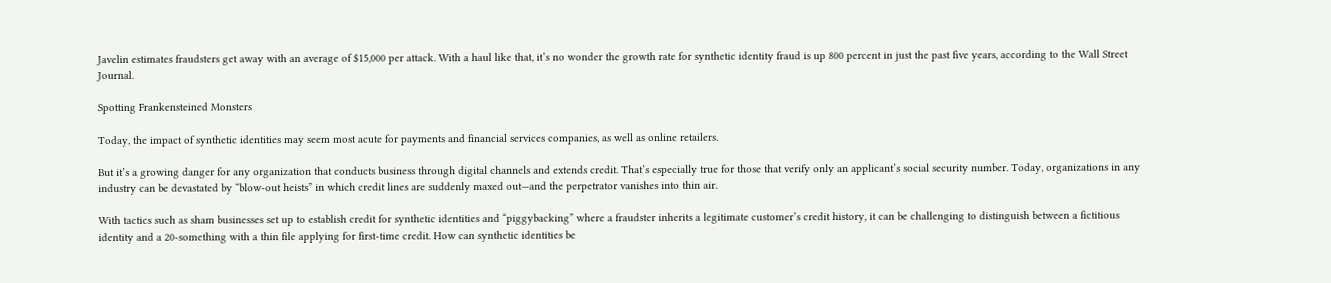Javelin estimates fraudsters get away with an average of $15,000 per attack. With a haul like that, it’s no wonder the growth rate for synthetic identity fraud is up 800 percent in just the past five years, according to the Wall Street Journal.

Spotting Frankensteined Monsters

Today, the impact of synthetic identities may seem most acute for payments and financial services companies, as well as online retailers.

But it’s a growing danger for any organization that conducts business through digital channels and extends credit. That’s especially true for those that verify only an applicant’s social security number. Today, organizations in any industry can be devastated by “blow-out heists” in which credit lines are suddenly maxed out—and the perpetrator vanishes into thin air.

With tactics such as sham businesses set up to establish credit for synthetic identities and “piggybacking” where a fraudster inherits a legitimate customer’s credit history, it can be challenging to distinguish between a fictitious identity and a 20-something with a thin file applying for first-time credit. How can synthetic identities be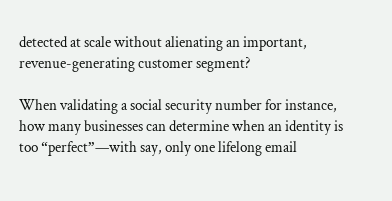detected at scale without alienating an important, revenue-generating customer segment?

When validating a social security number for instance, how many businesses can determine when an identity is too “perfect”—with say, only one lifelong email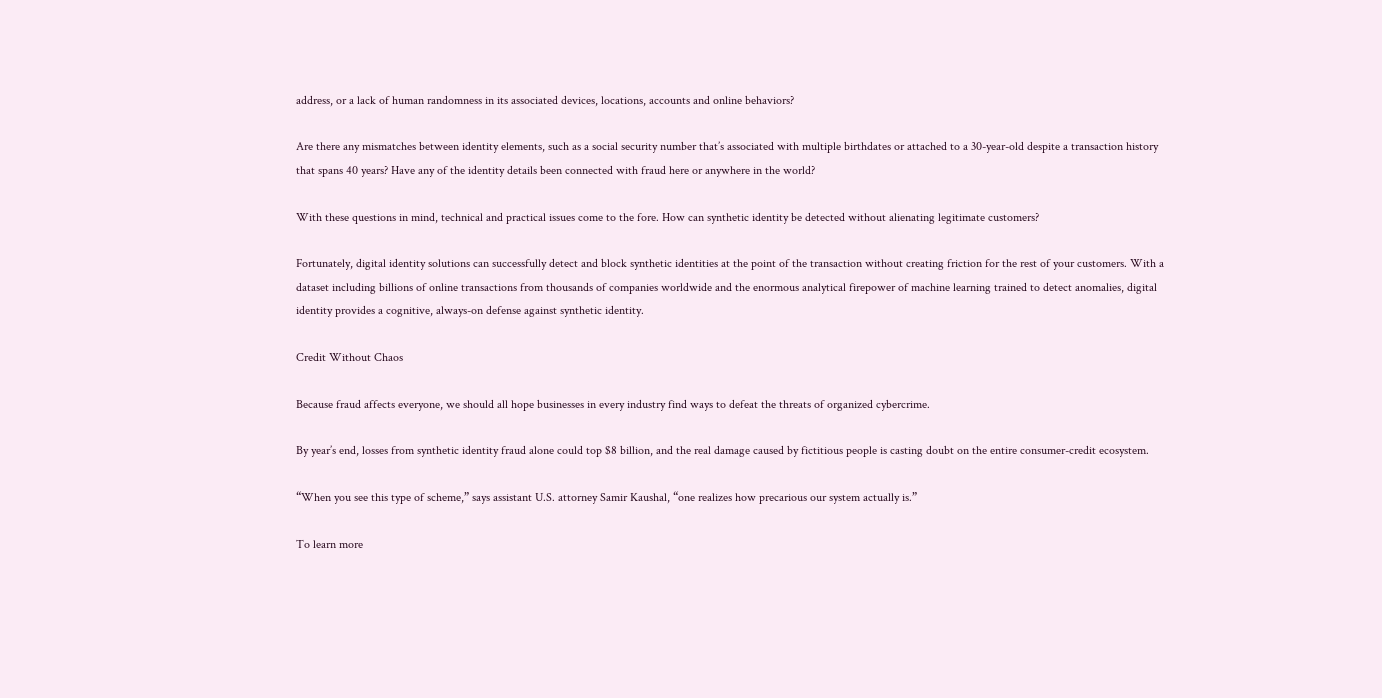address, or a lack of human randomness in its associated devices, locations, accounts and online behaviors?

Are there any mismatches between identity elements, such as a social security number that’s associated with multiple birthdates or attached to a 30-year-old despite a transaction history that spans 40 years? Have any of the identity details been connected with fraud here or anywhere in the world?

With these questions in mind, technical and practical issues come to the fore. How can synthetic identity be detected without alienating legitimate customers?

Fortunately, digital identity solutions can successfully detect and block synthetic identities at the point of the transaction without creating friction for the rest of your customers. With a dataset including billions of online transactions from thousands of companies worldwide and the enormous analytical firepower of machine learning trained to detect anomalies, digital identity provides a cognitive, always-on defense against synthetic identity.

Credit Without Chaos

Because fraud affects everyone, we should all hope businesses in every industry find ways to defeat the threats of organized cybercrime.

By year’s end, losses from synthetic identity fraud alone could top $8 billion, and the real damage caused by fictitious people is casting doubt on the entire consumer-credit ecosystem.

“When you see this type of scheme,” says assistant U.S. attorney Samir Kaushal, “one realizes how precarious our system actually is.”

To learn more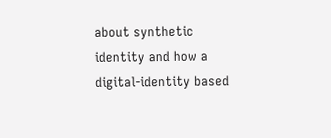about synthetic identity and how a digital-identity based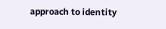approach to identity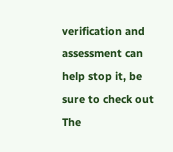verification and assessment can help stop it, be sure to check out The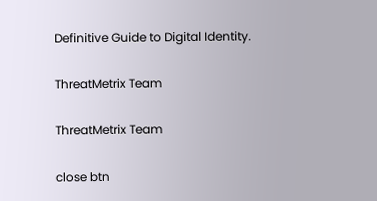Definitive Guide to Digital Identity.

ThreatMetrix Team

ThreatMetrix Team

close btn